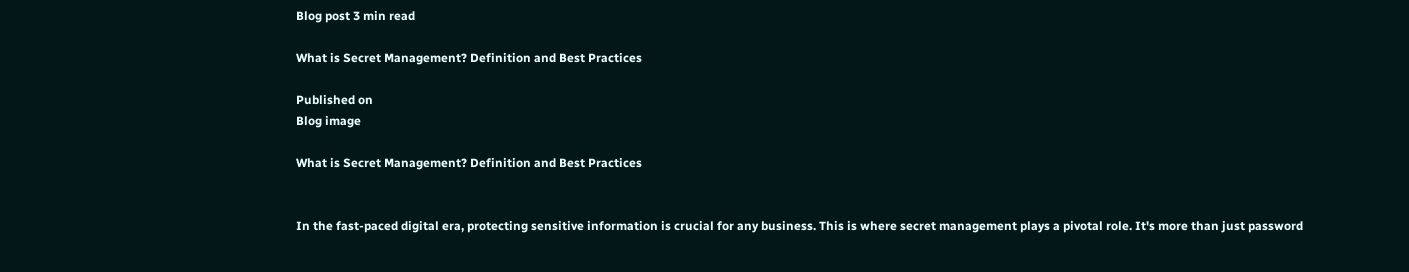Blog post 3 min read

What is Secret Management? Definition and Best Practices

Published on
Blog image

What is Secret Management? Definition and Best Practices


In the fast-paced digital era, protecting sensitive information is crucial for any business. This is where secret management plays a pivotal role. It's more than just password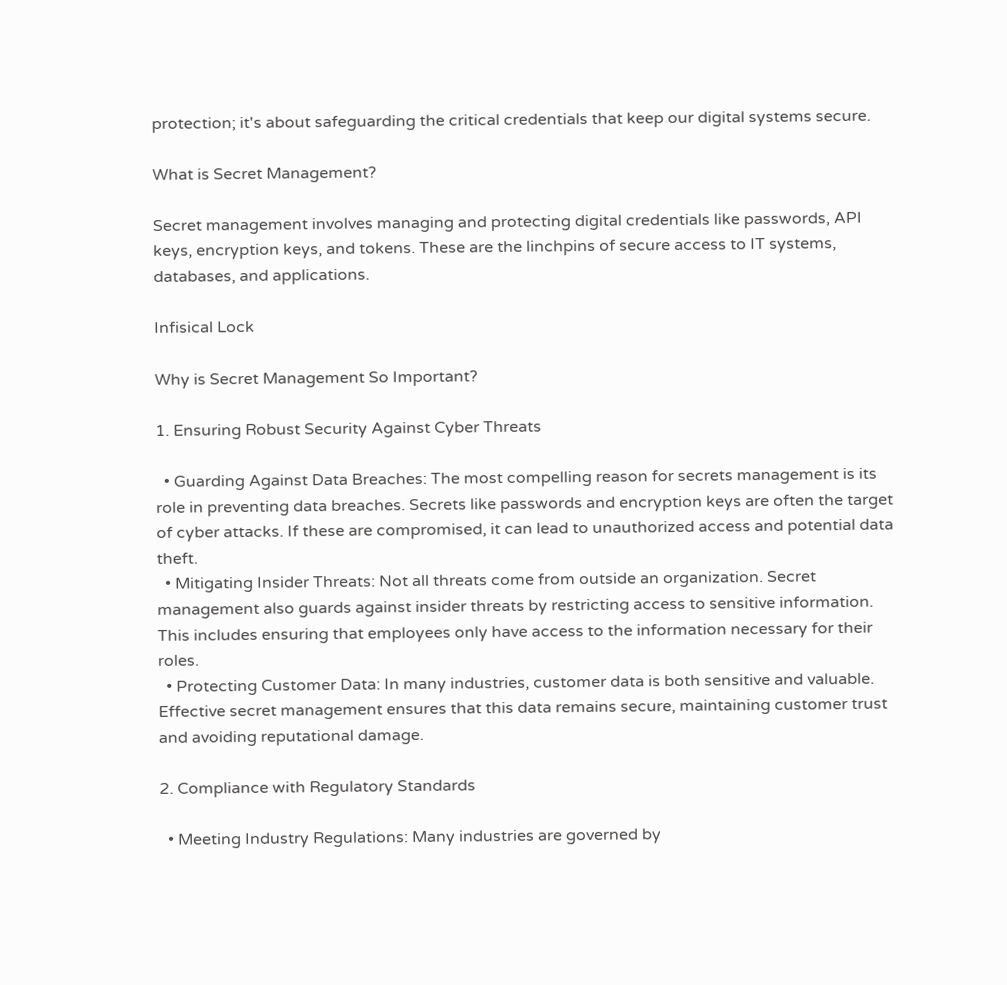protection; it's about safeguarding the critical credentials that keep our digital systems secure.

What is Secret Management?

Secret management involves managing and protecting digital credentials like passwords, API keys, encryption keys, and tokens. These are the linchpins of secure access to IT systems, databases, and applications.

Infisical Lock

Why is Secret Management So Important?

1. Ensuring Robust Security Against Cyber Threats

  • Guarding Against Data Breaches: The most compelling reason for secrets management is its role in preventing data breaches. Secrets like passwords and encryption keys are often the target of cyber attacks. If these are compromised, it can lead to unauthorized access and potential data theft.
  • Mitigating Insider Threats: Not all threats come from outside an organization. Secret management also guards against insider threats by restricting access to sensitive information. This includes ensuring that employees only have access to the information necessary for their roles.
  • Protecting Customer Data: In many industries, customer data is both sensitive and valuable. Effective secret management ensures that this data remains secure, maintaining customer trust and avoiding reputational damage.

2. Compliance with Regulatory Standards

  • Meeting Industry Regulations: Many industries are governed by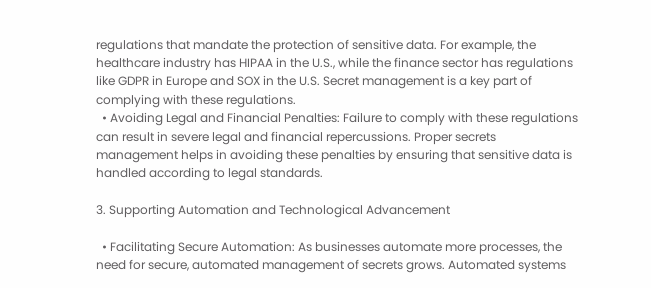regulations that mandate the protection of sensitive data. For example, the healthcare industry has HIPAA in the U.S., while the finance sector has regulations like GDPR in Europe and SOX in the U.S. Secret management is a key part of complying with these regulations.
  • Avoiding Legal and Financial Penalties: Failure to comply with these regulations can result in severe legal and financial repercussions. Proper secrets management helps in avoiding these penalties by ensuring that sensitive data is handled according to legal standards.

3. Supporting Automation and Technological Advancement

  • Facilitating Secure Automation: As businesses automate more processes, the need for secure, automated management of secrets grows. Automated systems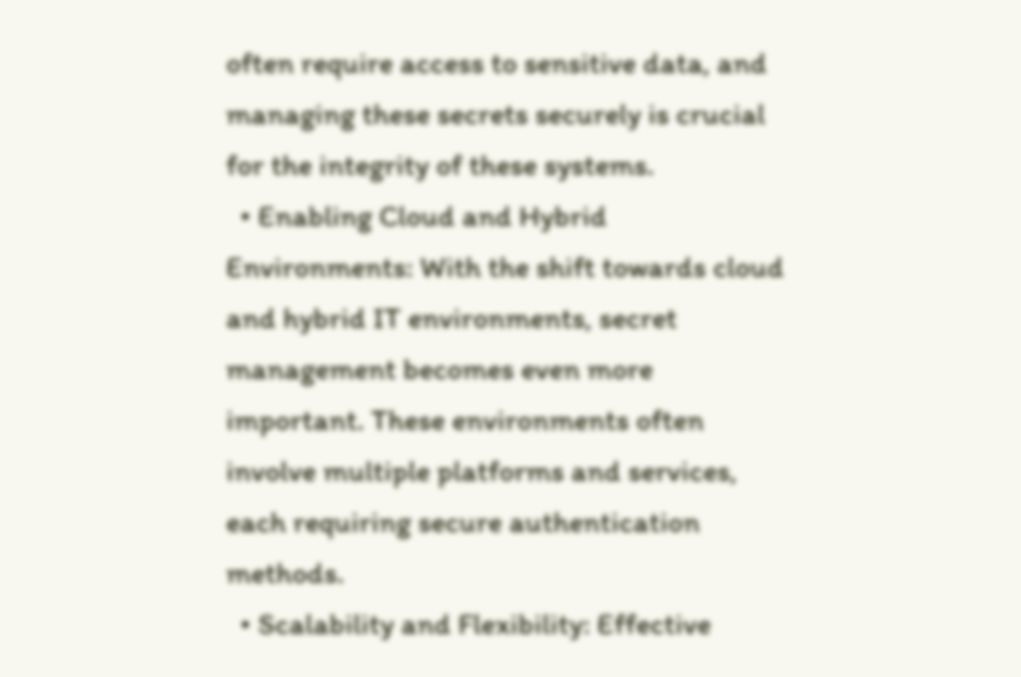often require access to sensitive data, and managing these secrets securely is crucial for the integrity of these systems.
  • Enabling Cloud and Hybrid Environments: With the shift towards cloud and hybrid IT environments, secret management becomes even more important. These environments often involve multiple platforms and services, each requiring secure authentication methods.
  • Scalability and Flexibility: Effective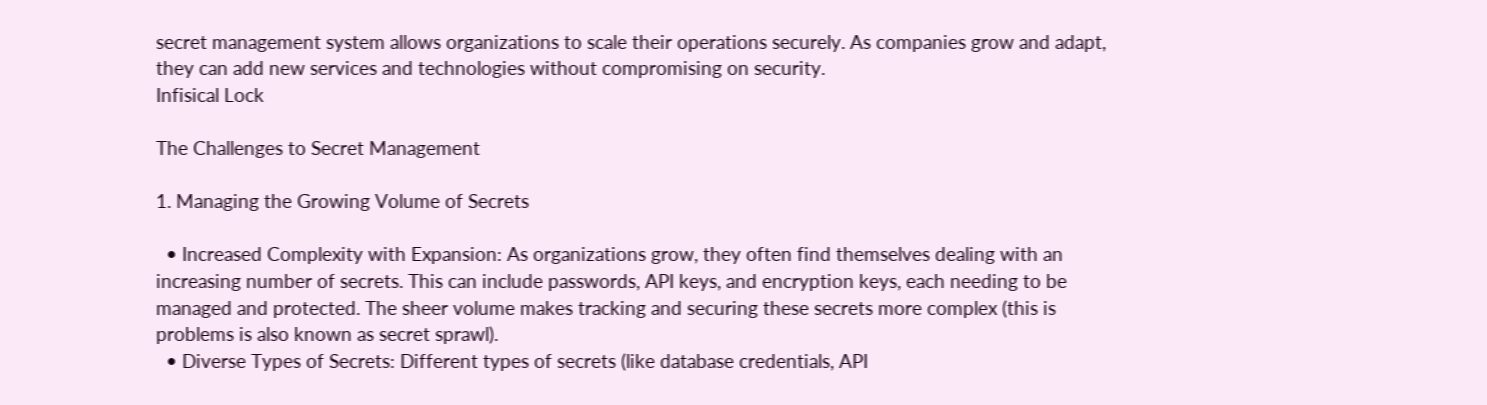secret management system allows organizations to scale their operations securely. As companies grow and adapt, they can add new services and technologies without compromising on security.
Infisical Lock

The Challenges to Secret Management

1. Managing the Growing Volume of Secrets

  • Increased Complexity with Expansion: As organizations grow, they often find themselves dealing with an increasing number of secrets. This can include passwords, API keys, and encryption keys, each needing to be managed and protected. The sheer volume makes tracking and securing these secrets more complex (this is problems is also known as secret sprawl).
  • Diverse Types of Secrets: Different types of secrets (like database credentials, API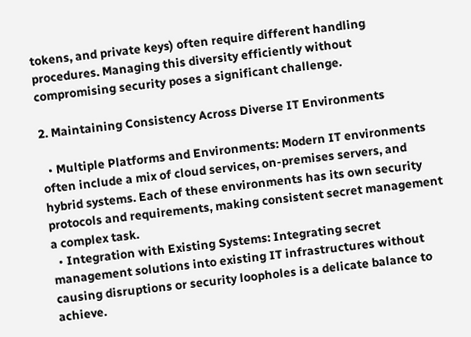tokens, and private keys) often require different handling procedures. Managing this diversity efficiently without compromising security poses a significant challenge.

2. Maintaining Consistency Across Diverse IT Environments

  • Multiple Platforms and Environments: Modern IT environments often include a mix of cloud services, on-premises servers, and hybrid systems. Each of these environments has its own security protocols and requirements, making consistent secret management a complex task.
  • Integration with Existing Systems: Integrating secret management solutions into existing IT infrastructures without causing disruptions or security loopholes is a delicate balance to achieve.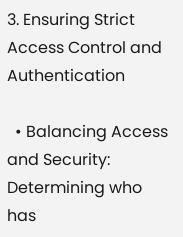3. Ensuring Strict Access Control and Authentication

  • Balancing Access and Security: Determining who has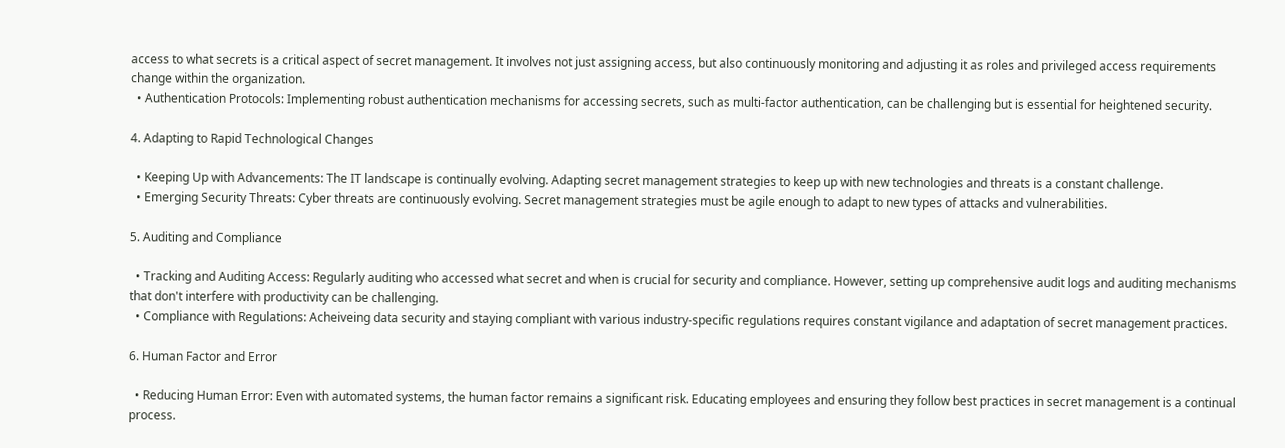access to what secrets is a critical aspect of secret management. It involves not just assigning access, but also continuously monitoring and adjusting it as roles and privileged access requirements change within the organization.
  • Authentication Protocols: Implementing robust authentication mechanisms for accessing secrets, such as multi-factor authentication, can be challenging but is essential for heightened security.

4. Adapting to Rapid Technological Changes

  • Keeping Up with Advancements: The IT landscape is continually evolving. Adapting secret management strategies to keep up with new technologies and threats is a constant challenge.
  • Emerging Security Threats: Cyber threats are continuously evolving. Secret management strategies must be agile enough to adapt to new types of attacks and vulnerabilities.

5. Auditing and Compliance

  • Tracking and Auditing Access: Regularly auditing who accessed what secret and when is crucial for security and compliance. However, setting up comprehensive audit logs and auditing mechanisms that don't interfere with productivity can be challenging.
  • Compliance with Regulations: Acheiveing data security and staying compliant with various industry-specific regulations requires constant vigilance and adaptation of secret management practices.

6. Human Factor and Error

  • Reducing Human Error: Even with automated systems, the human factor remains a significant risk. Educating employees and ensuring they follow best practices in secret management is a continual process.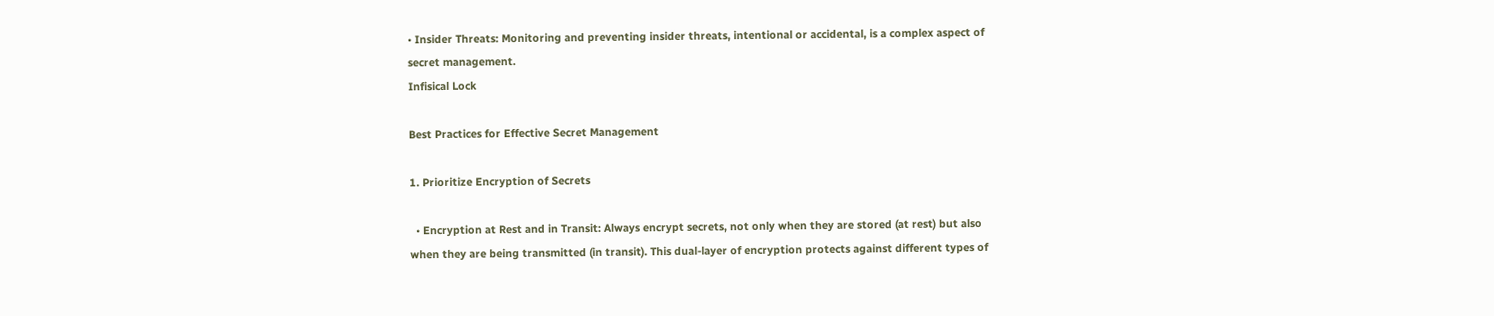• Insider Threats: Monitoring and preventing insider threats, intentional or accidental, is a complex aspect of secret management.
Infisical Lock

Best Practices for Effective Secret Management

1. Prioritize Encryption of Secrets

  • Encryption at Rest and in Transit: Always encrypt secrets, not only when they are stored (at rest) but also when they are being transmitted (in transit). This dual-layer of encryption protects against different types of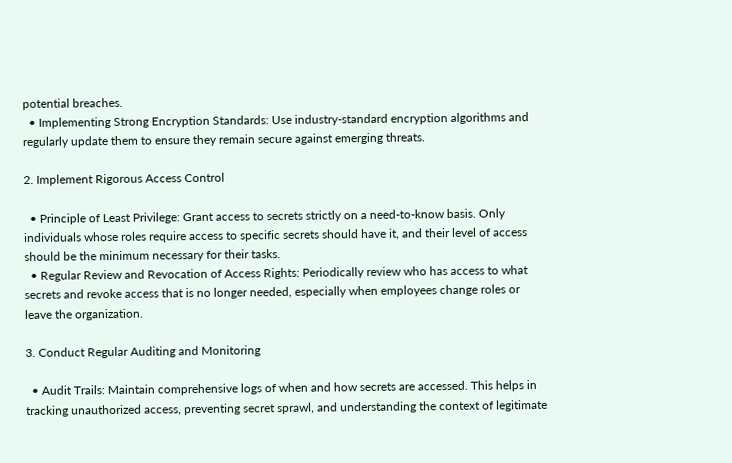potential breaches.
  • Implementing Strong Encryption Standards: Use industry-standard encryption algorithms and regularly update them to ensure they remain secure against emerging threats.

2. Implement Rigorous Access Control

  • Principle of Least Privilege: Grant access to secrets strictly on a need-to-know basis. Only individuals whose roles require access to specific secrets should have it, and their level of access should be the minimum necessary for their tasks.
  • Regular Review and Revocation of Access Rights: Periodically review who has access to what secrets and revoke access that is no longer needed, especially when employees change roles or leave the organization.

3. Conduct Regular Auditing and Monitoring

  • Audit Trails: Maintain comprehensive logs of when and how secrets are accessed. This helps in tracking unauthorized access, preventing secret sprawl, and understanding the context of legitimate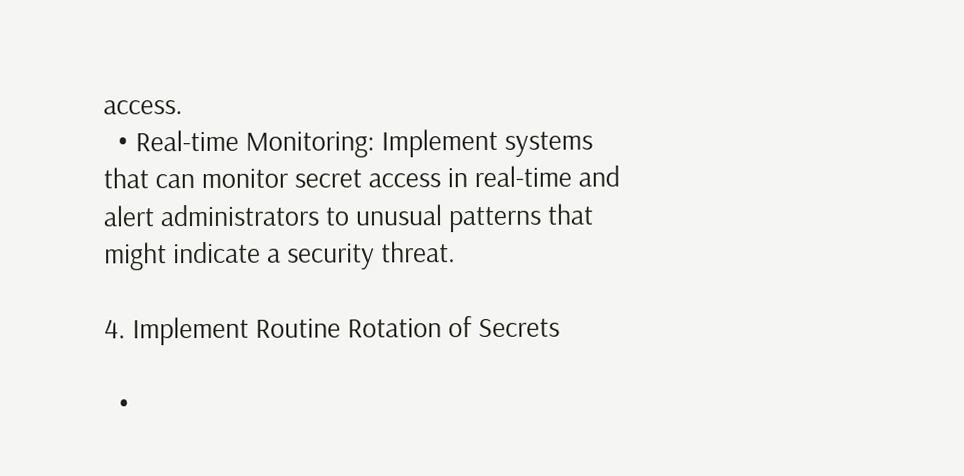access.
  • Real-time Monitoring: Implement systems that can monitor secret access in real-time and alert administrators to unusual patterns that might indicate a security threat.

4. Implement Routine Rotation of Secrets

  •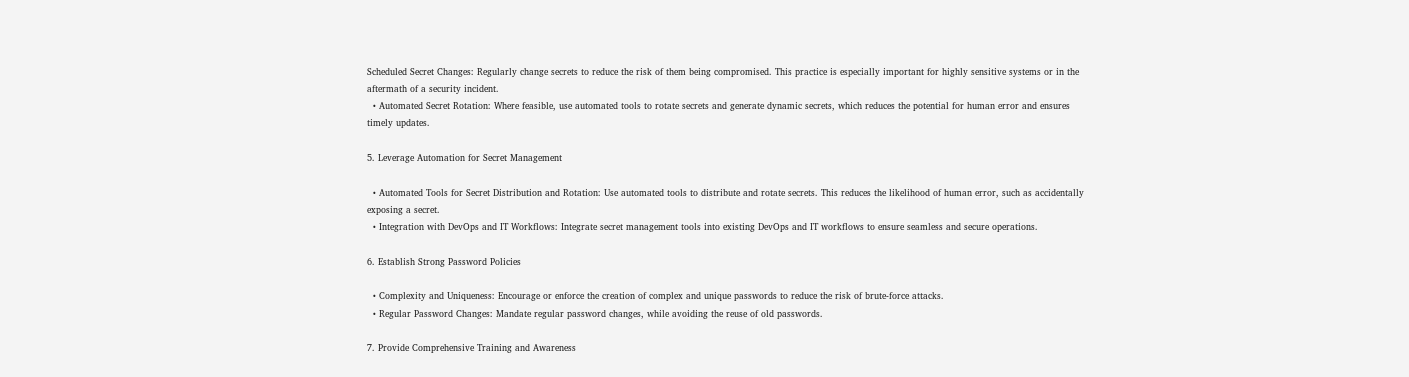Scheduled Secret Changes: Regularly change secrets to reduce the risk of them being compromised. This practice is especially important for highly sensitive systems or in the aftermath of a security incident.
  • Automated Secret Rotation: Where feasible, use automated tools to rotate secrets and generate dynamic secrets, which reduces the potential for human error and ensures timely updates.

5. Leverage Automation for Secret Management

  • Automated Tools for Secret Distribution and Rotation: Use automated tools to distribute and rotate secrets. This reduces the likelihood of human error, such as accidentally exposing a secret.
  • Integration with DevOps and IT Workflows: Integrate secret management tools into existing DevOps and IT workflows to ensure seamless and secure operations.

6. Establish Strong Password Policies

  • Complexity and Uniqueness: Encourage or enforce the creation of complex and unique passwords to reduce the risk of brute-force attacks.
  • Regular Password Changes: Mandate regular password changes, while avoiding the reuse of old passwords.

7. Provide Comprehensive Training and Awareness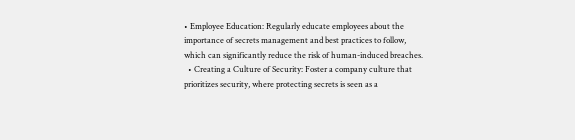• Employee Education: Regularly educate employees about the importance of secrets management and best practices to follow, which can significantly reduce the risk of human-induced breaches.
  • Creating a Culture of Security: Foster a company culture that prioritizes security, where protecting secrets is seen as a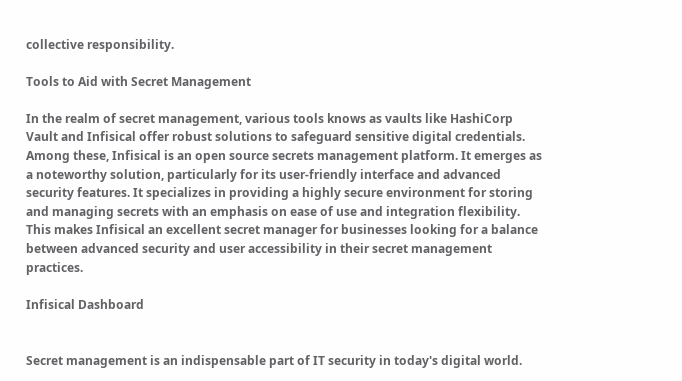collective responsibility.

Tools to Aid with Secret Management

In the realm of secret management, various tools knows as vaults like HashiCorp Vault and Infisical offer robust solutions to safeguard sensitive digital credentials. Among these, Infisical is an open source secrets management platform. It emerges as a noteworthy solution, particularly for its user-friendly interface and advanced security features. It specializes in providing a highly secure environment for storing and managing secrets with an emphasis on ease of use and integration flexibility. This makes Infisical an excellent secret manager for businesses looking for a balance between advanced security and user accessibility in their secret management practices.

Infisical Dashboard


Secret management is an indispensable part of IT security in today's digital world.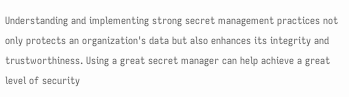Understanding and implementing strong secret management practices not only protects an organization's data but also enhances its integrity and trustworthiness. Using a great secret manager can help achieve a great level of security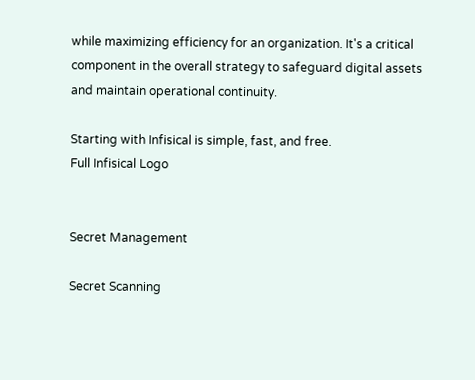while maximizing efficiency for an organization. It's a critical component in the overall strategy to safeguard digital assets and maintain operational continuity.

Starting with Infisical is simple, fast, and free.
Full Infisical Logo


Secret Management

Secret Scanning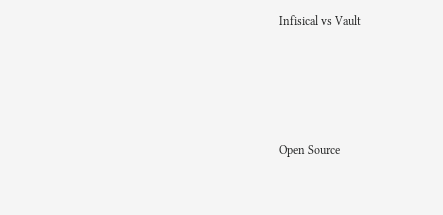Infisical vs Vault




Open Source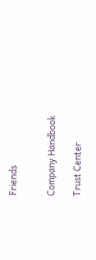Friends


Company Handbook

Trust Center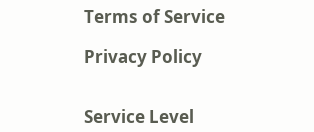Terms of Service

Privacy Policy


Service Level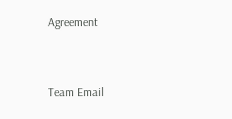Agreement


Team Email